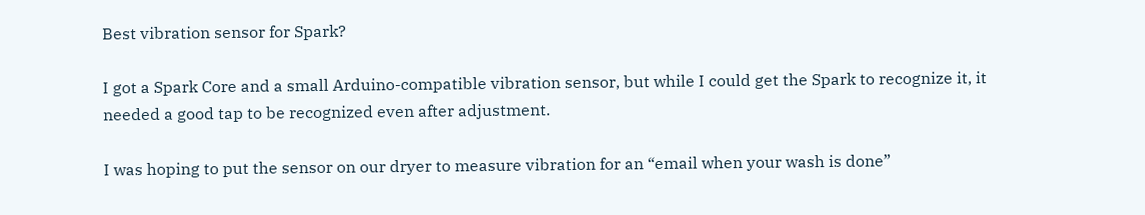Best vibration sensor for Spark?

I got a Spark Core and a small Arduino-compatible vibration sensor, but while I could get the Spark to recognize it, it needed a good tap to be recognized even after adjustment.

I was hoping to put the sensor on our dryer to measure vibration for an “email when your wash is done”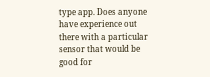type app. Does anyone have experience out there with a particular sensor that would be good for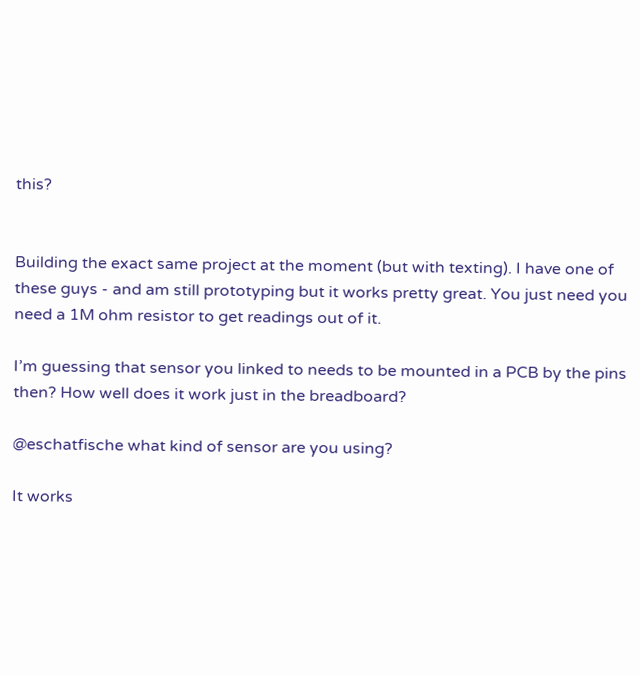this?


Building the exact same project at the moment (but with texting). I have one of these guys - and am still prototyping but it works pretty great. You just need you need a 1M ohm resistor to get readings out of it.

I’m guessing that sensor you linked to needs to be mounted in a PCB by the pins then? How well does it work just in the breadboard?

@eschatfische what kind of sensor are you using?

It works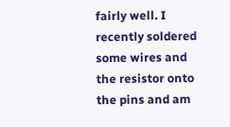fairly well. I recently soldered some wires and the resistor onto the pins and am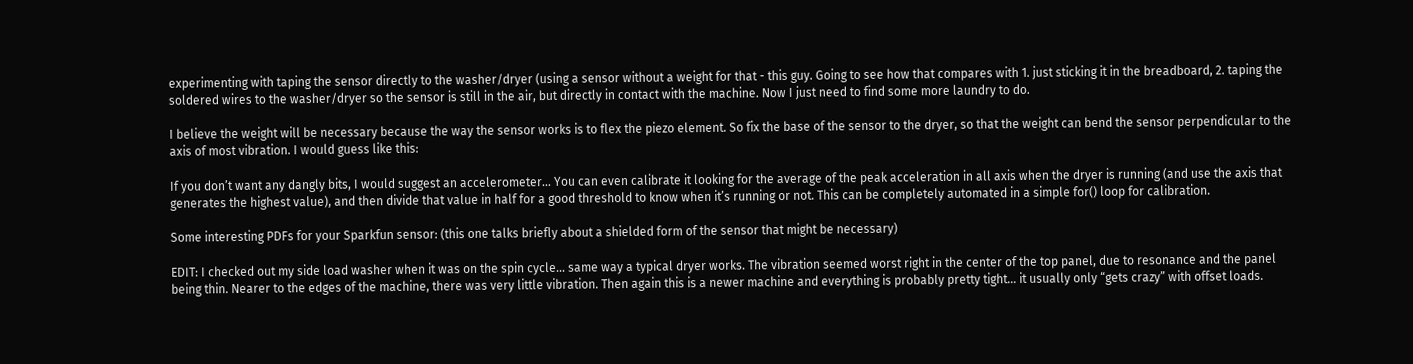experimenting with taping the sensor directly to the washer/dryer (using a sensor without a weight for that - this guy. Going to see how that compares with 1. just sticking it in the breadboard, 2. taping the soldered wires to the washer/dryer so the sensor is still in the air, but directly in contact with the machine. Now I just need to find some more laundry to do.

I believe the weight will be necessary because the way the sensor works is to flex the piezo element. So fix the base of the sensor to the dryer, so that the weight can bend the sensor perpendicular to the axis of most vibration. I would guess like this:

If you don’t want any dangly bits, I would suggest an accelerometer… You can even calibrate it looking for the average of the peak acceleration in all axis when the dryer is running (and use the axis that generates the highest value), and then divide that value in half for a good threshold to know when it’s running or not. This can be completely automated in a simple for() loop for calibration.

Some interesting PDFs for your Sparkfun sensor: (this one talks briefly about a shielded form of the sensor that might be necessary)

EDIT: I checked out my side load washer when it was on the spin cycle… same way a typical dryer works. The vibration seemed worst right in the center of the top panel, due to resonance and the panel being thin. Nearer to the edges of the machine, there was very little vibration. Then again this is a newer machine and everything is probably pretty tight… it usually only “gets crazy” with offset loads.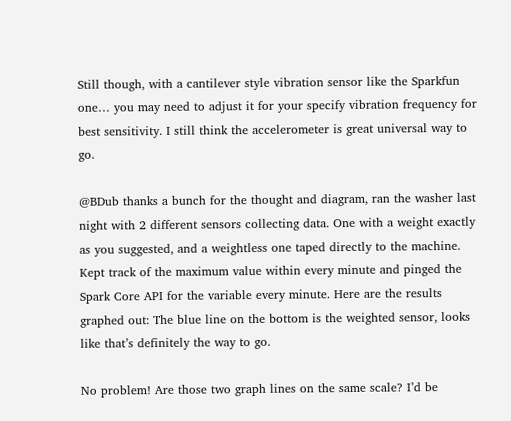Still though, with a cantilever style vibration sensor like the Sparkfun one… you may need to adjust it for your specify vibration frequency for best sensitivity. I still think the accelerometer is great universal way to go.

@BDub thanks a bunch for the thought and diagram, ran the washer last night with 2 different sensors collecting data. One with a weight exactly as you suggested, and a weightless one taped directly to the machine. Kept track of the maximum value within every minute and pinged the Spark Core API for the variable every minute. Here are the results graphed out: The blue line on the bottom is the weighted sensor, looks like that’s definitely the way to go.

No problem! Are those two graph lines on the same scale? I’d be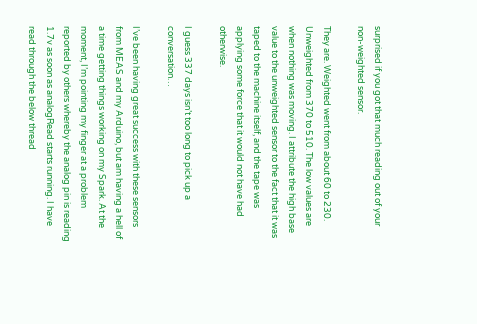surprised if you got that much reading out of your non-weighted sensor.

They are. Weighted went from about 60 to 230. Unweighted from 370 to 510. The low values are when nothing was moving. I attribute the high base value to the unweighted sensor to the fact that it was taped to the machine itself, and the tape was applying some force that it would not have had otherwise.

I guess 337 days isn’t too long to pick up a conversation…

I’ve been having great success with these sensors from MEAS and my Arduino, but am having a hell of a time getting things working on my Spark. At the moment, I’m pointing my finger at a problem reported by others whereby the analog pin is reading 1.7v as soon as analogRead starts running. I have read through the below thread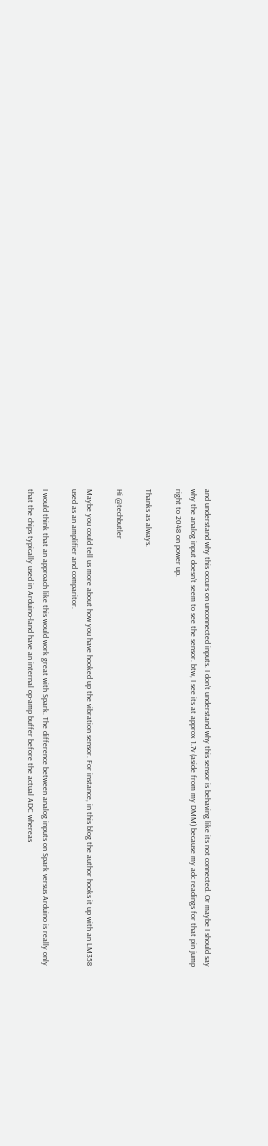and understand why this occurs on unconnected inputs. I don’t understand why this sensor is behaving like its not connected. Or maybe I should say why the analog input doesn’t seem to see the sensor. btw, I see its at approx 1.7v (aside from my DMM) because my adc readings for that pin jump right to 2048 on power up.

Thanks as always.

Hi @techbutler

Maybe you could tell us more about how you have hooked up the vibration sensor. For instance, in this blog the author hooks it up with an LM358 used as an amplifier and comparitor.

I would think that an approach like this would work great with Spark. The difference between analog inputs on Spark versus Arduino is really only that the chips typically used in Arduino-land have an internal op-amp buffer before the actual ADC whereas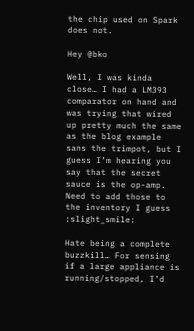the chip used on Spark does not.

Hey @bko

Well, I was kinda close… I had a LM393 comparator on hand and was trying that wired up pretty much the same as the blog example sans the trimpot, but I guess I’m hearing you say that the secret sauce is the op-amp. Need to add those to the inventory I guess :slight_smile:

Hate being a complete buzzkill… For sensing if a large appliance is running/stopped, I’d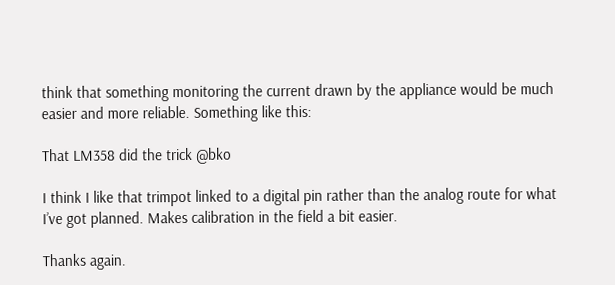think that something monitoring the current drawn by the appliance would be much easier and more reliable. Something like this:

That LM358 did the trick @bko

I think I like that trimpot linked to a digital pin rather than the analog route for what I’ve got planned. Makes calibration in the field a bit easier.

Thanks again.